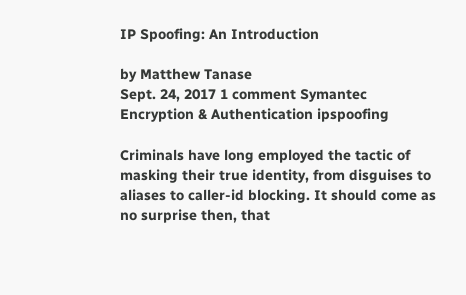IP Spoofing: An Introduction

by Matthew Tanase
Sept. 24, 2017 1 comment Symantec Encryption & Authentication ipspoofing

Criminals have long employed the tactic of masking their true identity, from disguises to aliases to caller-id blocking. It should come as no surprise then, that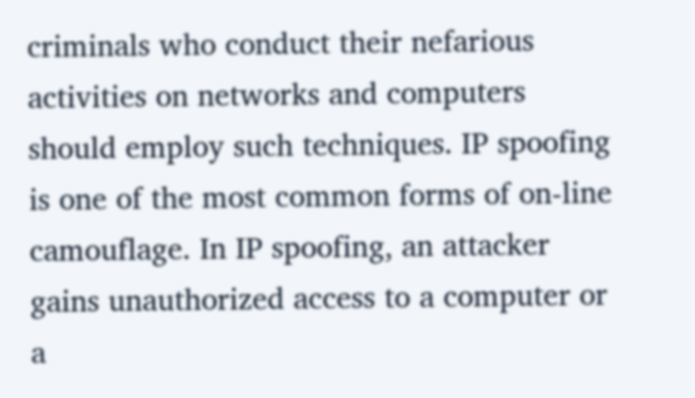criminals who conduct their nefarious activities on networks and computers should employ such techniques. IP spoofing is one of the most common forms of on-line camouflage. In IP spoofing, an attacker gains unauthorized access to a computer or a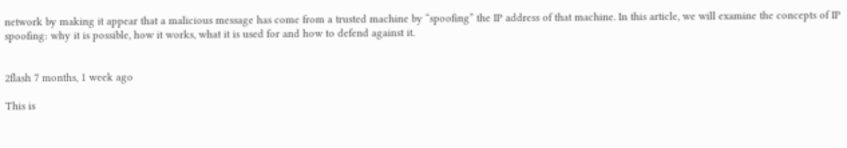network by making it appear that a malicious message has come from a trusted machine by “spoofing” the IP address of that machine. In this article, we will examine the concepts of IP spoofing: why it is possible, how it works, what it is used for and how to defend against it.


2flash 7 months, 1 week ago

This is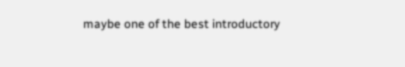maybe one of the best introductory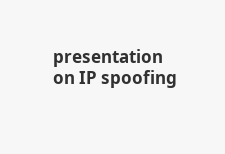presentation on IP spoofing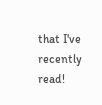that I've recently read!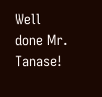Well done Mr. Tanase!